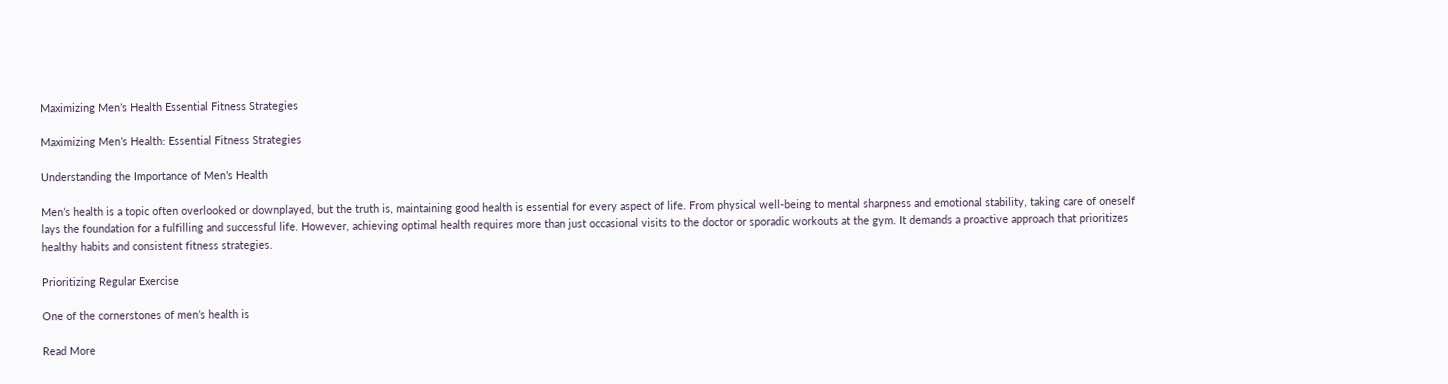Maximizing Men’s Health Essential Fitness Strategies

Maximizing Men’s Health: Essential Fitness Strategies

Understanding the Importance of Men’s Health

Men’s health is a topic often overlooked or downplayed, but the truth is, maintaining good health is essential for every aspect of life. From physical well-being to mental sharpness and emotional stability, taking care of oneself lays the foundation for a fulfilling and successful life. However, achieving optimal health requires more than just occasional visits to the doctor or sporadic workouts at the gym. It demands a proactive approach that prioritizes healthy habits and consistent fitness strategies.

Prioritizing Regular Exercise

One of the cornerstones of men’s health is

Read More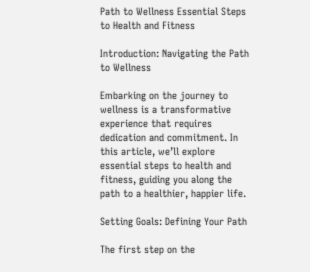Path to Wellness Essential Steps to Health and Fitness

Introduction: Navigating the Path to Wellness

Embarking on the journey to wellness is a transformative experience that requires dedication and commitment. In this article, we’ll explore essential steps to health and fitness, guiding you along the path to a healthier, happier life.

Setting Goals: Defining Your Path

The first step on the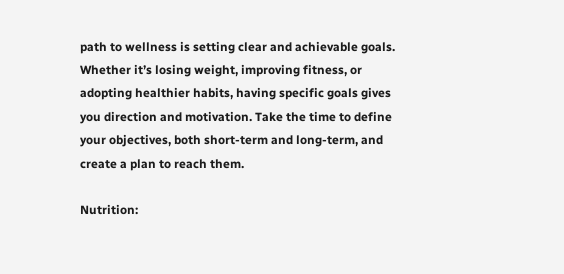path to wellness is setting clear and achievable goals. Whether it’s losing weight, improving fitness, or adopting healthier habits, having specific goals gives you direction and motivation. Take the time to define your objectives, both short-term and long-term, and create a plan to reach them.

Nutrition: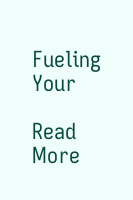Fueling Your

Read More